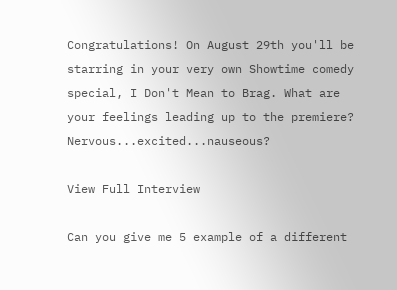Congratulations! On August 29th you'll be starring in your very own Showtime comedy special, I Don't Mean to Brag. What are your feelings leading up to the premiere? Nervous...excited...nauseous?

View Full Interview

Can you give me 5 example of a different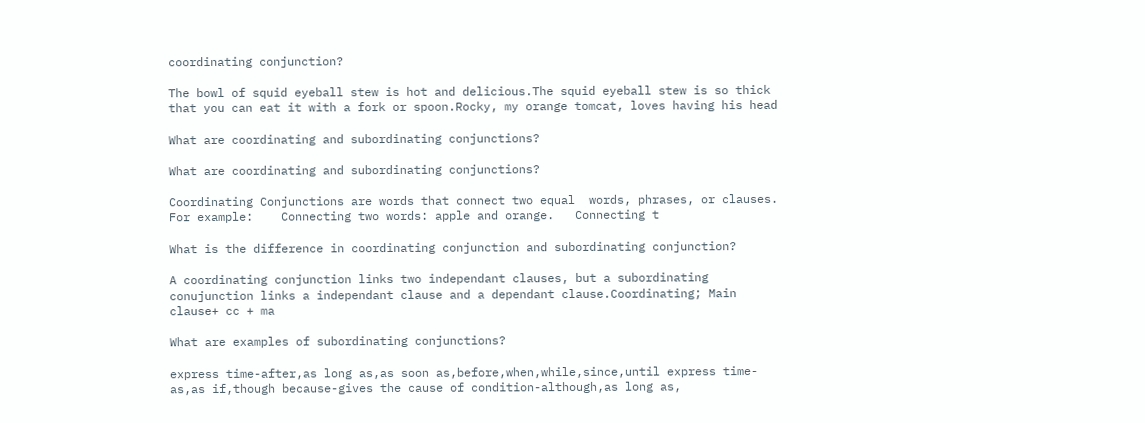coordinating conjunction?

The bowl of squid eyeball stew is hot and delicious.The squid eyeball stew is so thick that you can eat it with a fork or spoon.Rocky, my orange tomcat, loves having his head

What are coordinating and subordinating conjunctions?

What are coordinating and subordinating conjunctions?

Coordinating Conjunctions are words that connect two equal  words, phrases, or clauses.    For example:    Connecting two words: apple and orange.   Connecting t

What is the difference in coordinating conjunction and subordinating conjunction?

A coordinating conjunction links two independant clauses, but a subordinating conujunction links a independant clause and a dependant clause.Coordinating; Main clause+ cc + ma

What are examples of subordinating conjunctions?

express time-after,as long as,as soon as,before,when,while,since,until express time-as,as if,though because-gives the cause of condition-although,as long as,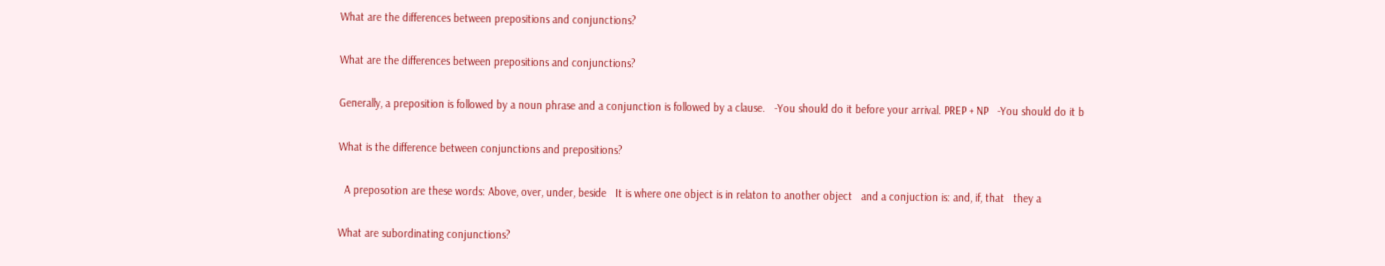What are the differences between prepositions and conjunctions?

What are the differences between prepositions and conjunctions?

Generally, a preposition is followed by a noun phrase and a conjunction is followed by a clause.   -You should do it before your arrival. PREP + NP   -You should do it b

What is the difference between conjunctions and prepositions?

  A preposotion are these words: Above, over, under, beside   It is where one object is in relaton to another object   and a conjuction is: and, if, that   they a

What are subordinating conjunctions?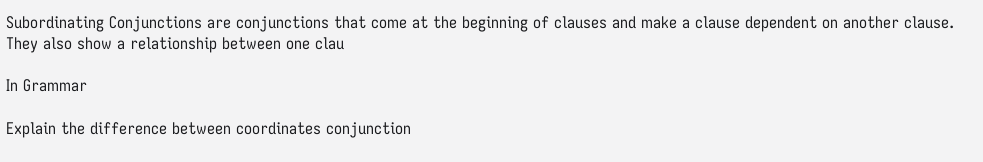Subordinating Conjunctions are conjunctions that come at the beginning of clauses and make a clause dependent on another clause. They also show a relationship between one clau

In Grammar

Explain the difference between coordinates conjunction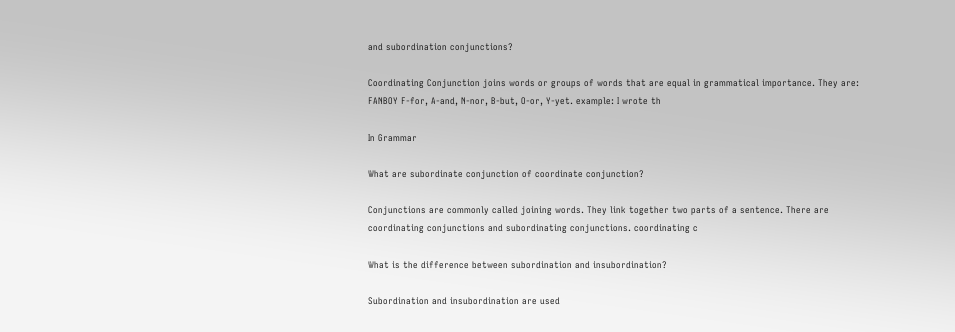and subordination conjunctions?

Coordinating Conjunction joins words or groups of words that are equal in grammatical importance. They are: FANBOY F-for, A-and, N-nor, B-but, O-or, Y-yet. example: I wrote th

In Grammar

What are subordinate conjunction of coordinate conjunction?

Conjunctions are commonly called joining words. They link together two parts of a sentence. There are coordinating conjunctions and subordinating conjunctions. coordinating c

What is the difference between subordination and insubordination?

Subordination and insubordination are used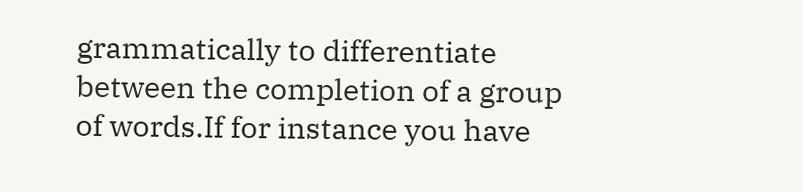grammatically to differentiate between the completion of a group of words.If for instance you have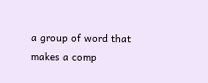a group of word that makes a comp